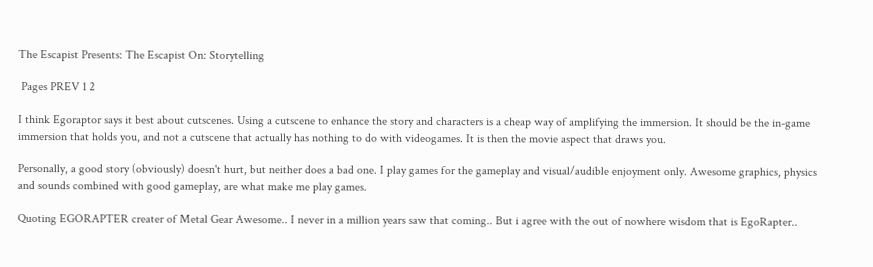The Escapist Presents: The Escapist On: Storytelling

 Pages PREV 1 2

I think Egoraptor says it best about cutscenes. Using a cutscene to enhance the story and characters is a cheap way of amplifying the immersion. It should be the in-game immersion that holds you, and not a cutscene that actually has nothing to do with videogames. It is then the movie aspect that draws you.

Personally, a good story (obviously) doesn't hurt, but neither does a bad one. I play games for the gameplay and visual/audible enjoyment only. Awesome graphics, physics and sounds combined with good gameplay, are what make me play games.

Quoting EGORAPTER creater of Metal Gear Awesome.. I never in a million years saw that coming.. But i agree with the out of nowhere wisdom that is EgoRapter..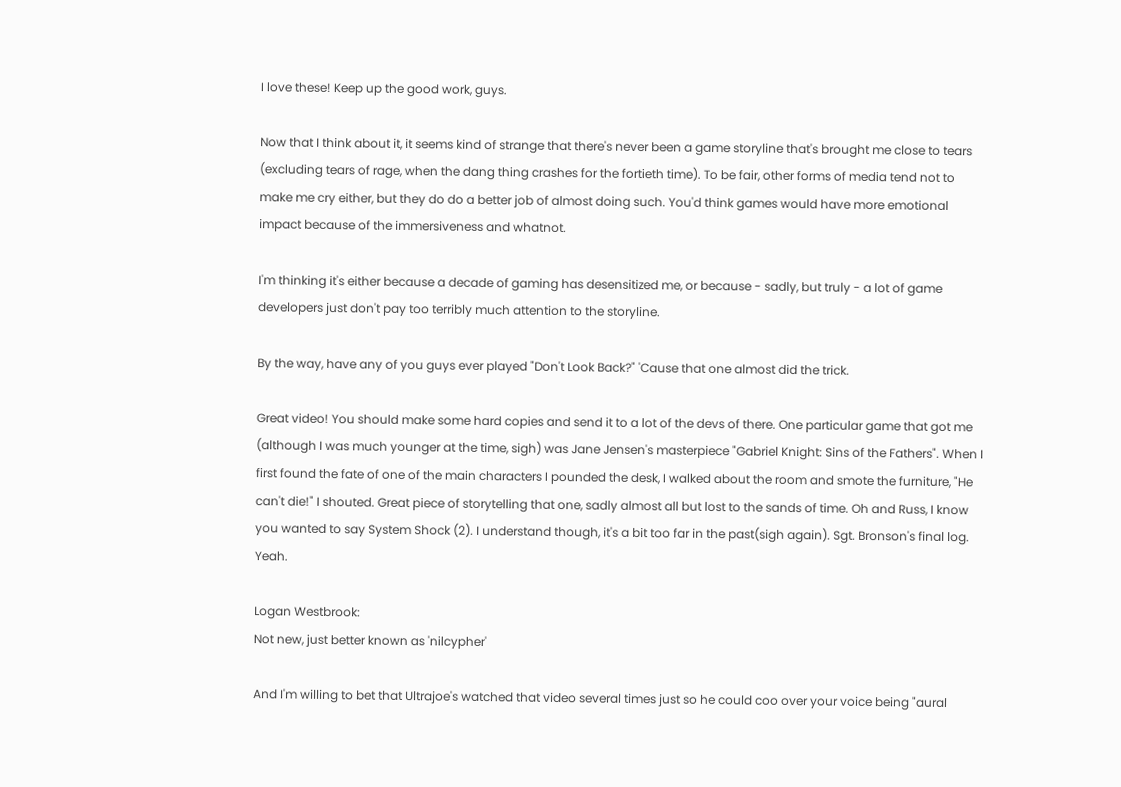I love these! Keep up the good work, guys.

Now that I think about it, it seems kind of strange that there's never been a game storyline that's brought me close to tears (excluding tears of rage, when the dang thing crashes for the fortieth time). To be fair, other forms of media tend not to make me cry either, but they do do a better job of almost doing such. You'd think games would have more emotional impact because of the immersiveness and whatnot.

I'm thinking it's either because a decade of gaming has desensitized me, or because - sadly, but truly - a lot of game developers just don't pay too terribly much attention to the storyline.

By the way, have any of you guys ever played "Don't Look Back?" 'Cause that one almost did the trick.

Great video! You should make some hard copies and send it to a lot of the devs of there. One particular game that got me (although I was much younger at the time, sigh) was Jane Jensen's masterpiece "Gabriel Knight: Sins of the Fathers". When I first found the fate of one of the main characters I pounded the desk, I walked about the room and smote the furniture, "He can't die!" I shouted. Great piece of storytelling that one, sadly almost all but lost to the sands of time. Oh and Russ, I know you wanted to say System Shock (2). I understand though, it's a bit too far in the past(sigh again). Sgt. Bronson's final log. Yeah.

Logan Westbrook:
Not new, just better known as 'nilcypher'

And I'm willing to bet that Ultrajoe's watched that video several times just so he could coo over your voice being "aural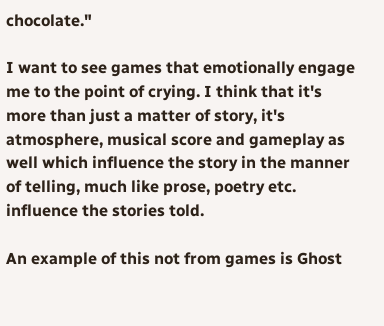chocolate."

I want to see games that emotionally engage me to the point of crying. I think that it's more than just a matter of story, it's atmosphere, musical score and gameplay as well which influence the story in the manner of telling, much like prose, poetry etc. influence the stories told.

An example of this not from games is Ghost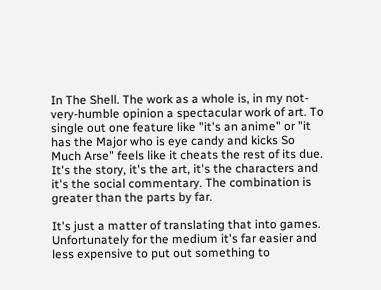In The Shell. The work as a whole is, in my not-very-humble opinion a spectacular work of art. To single out one feature like "it's an anime" or "it has the Major who is eye candy and kicks So Much Arse" feels like it cheats the rest of its due. It's the story, it's the art, it's the characters and it's the social commentary. The combination is greater than the parts by far.

It's just a matter of translating that into games. Unfortunately for the medium it's far easier and less expensive to put out something to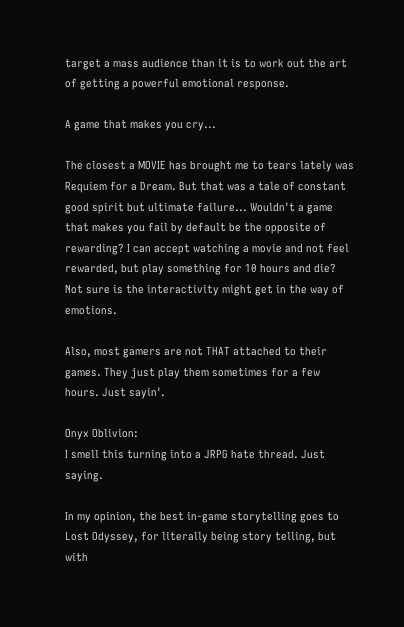target a mass audience than it is to work out the art of getting a powerful emotional response.

A game that makes you cry...

The closest a MOVIE has brought me to tears lately was Requiem for a Dream. But that was a tale of constant good spirit but ultimate failure... Wouldn't a game that makes you fail by default be the opposite of rewarding? I can accept watching a movie and not feel rewarded, but play something for 10 hours and die? Not sure is the interactivity might get in the way of emotions.

Also, most gamers are not THAT attached to their games. They just play them sometimes for a few hours. Just sayin'.

Onyx Oblivion:
I smell this turning into a JRPG hate thread. Just saying.

In my opinion, the best in-game storytelling goes to Lost Odyssey, for literally being story telling, but with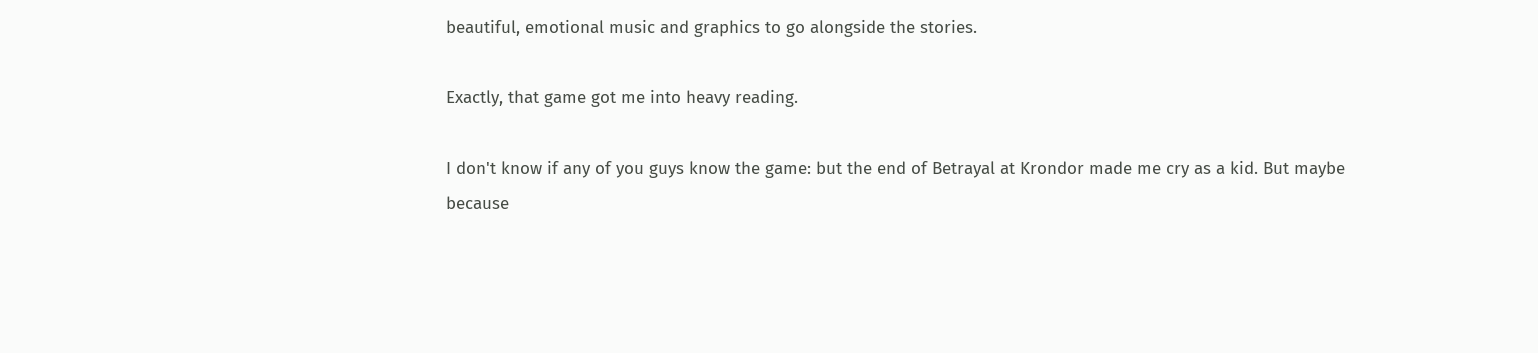beautiful, emotional music and graphics to go alongside the stories.

Exactly, that game got me into heavy reading.

I don't know if any of you guys know the game: but the end of Betrayal at Krondor made me cry as a kid. But maybe because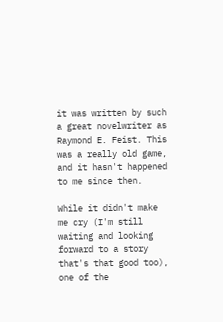it was written by such a great novelwriter as Raymond E. Feist. This was a really old game, and it hasn't happened to me since then.

While it didn't make me cry (I'm still waiting and looking forward to a story that's that good too), one of the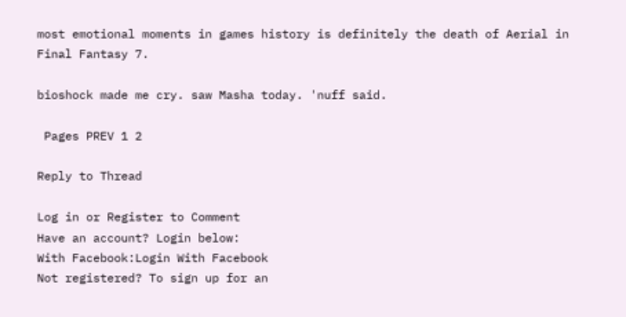most emotional moments in games history is definitely the death of Aerial in Final Fantasy 7.

bioshock made me cry. saw Masha today. 'nuff said.

 Pages PREV 1 2

Reply to Thread

Log in or Register to Comment
Have an account? Login below:
With Facebook:Login With Facebook
Not registered? To sign up for an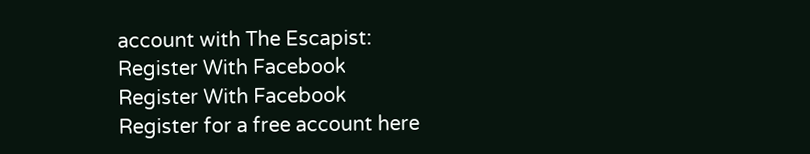account with The Escapist:
Register With Facebook
Register With Facebook
Register for a free account here